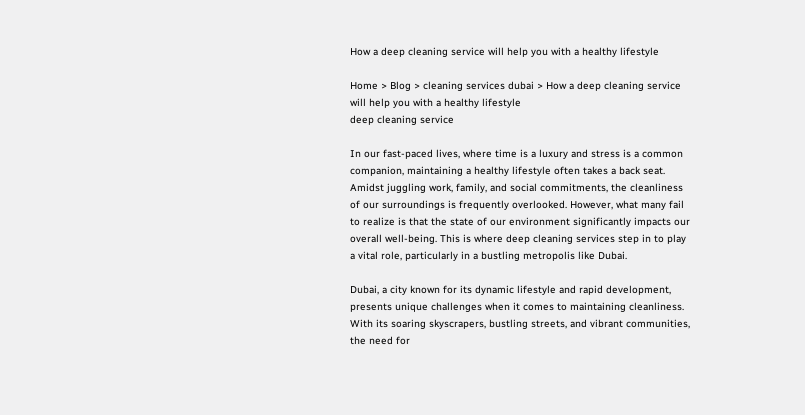How a deep cleaning service will help you with a healthy lifestyle

Home > Blog > cleaning services dubai > How a deep cleaning service will help you with a healthy lifestyle
deep cleaning service

In our fast-paced lives, where time is a luxury and stress is a common companion, maintaining a healthy lifestyle often takes a back seat. Amidst juggling work, family, and social commitments, the cleanliness of our surroundings is frequently overlooked. However, what many fail to realize is that the state of our environment significantly impacts our overall well-being. This is where deep cleaning services step in to play a vital role, particularly in a bustling metropolis like Dubai.

Dubai, a city known for its dynamic lifestyle and rapid development, presents unique challenges when it comes to maintaining cleanliness. With its soaring skyscrapers, bustling streets, and vibrant communities, the need for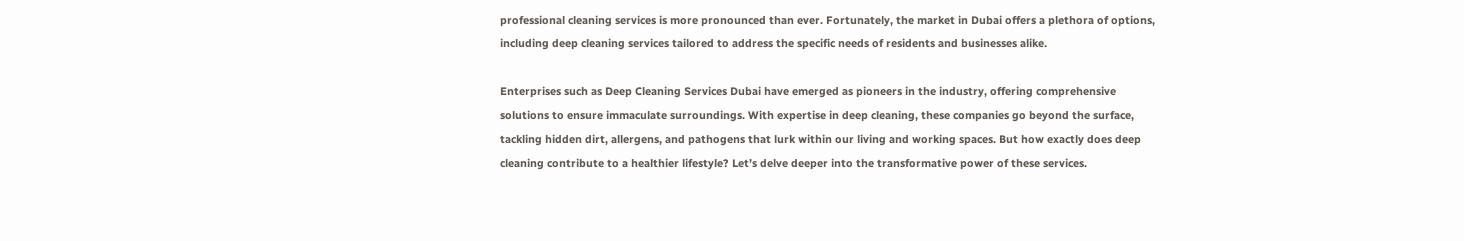professional cleaning services is more pronounced than ever. Fortunately, the market in Dubai offers a plethora of options, including deep cleaning services tailored to address the specific needs of residents and businesses alike.

Enterprises such as Deep Cleaning Services Dubai have emerged as pioneers in the industry, offering comprehensive solutions to ensure immaculate surroundings. With expertise in deep cleaning, these companies go beyond the surface, tackling hidden dirt, allergens, and pathogens that lurk within our living and working spaces. But how exactly does deep cleaning contribute to a healthier lifestyle? Let’s delve deeper into the transformative power of these services.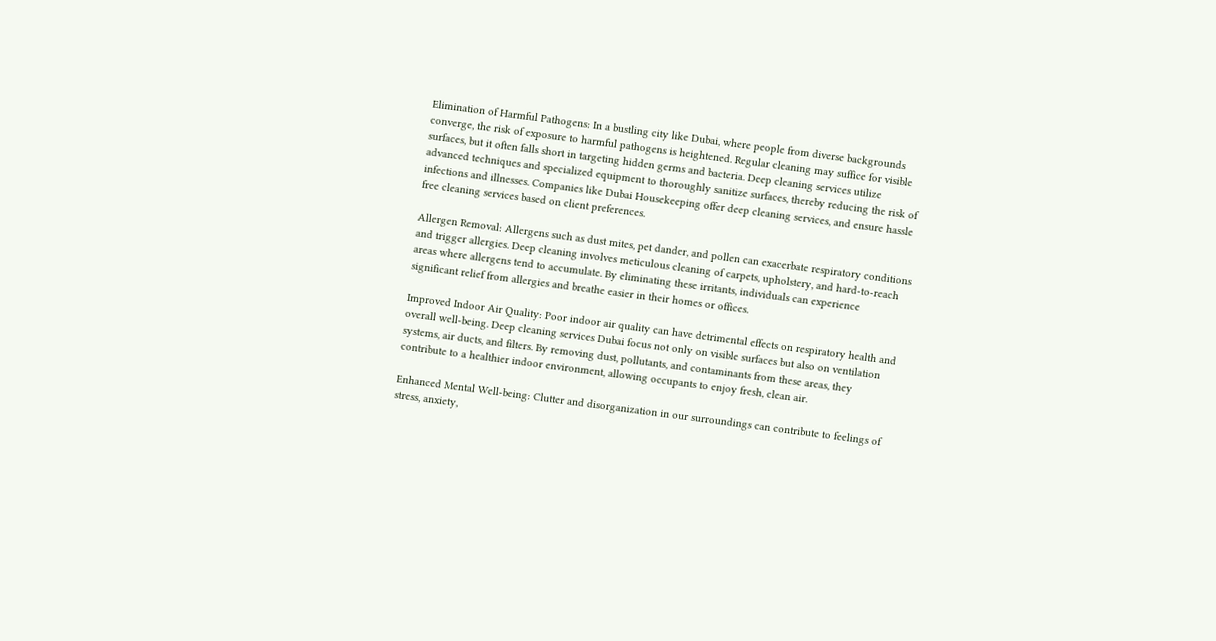Elimination of Harmful Pathogens: In a bustling city like Dubai, where people from diverse backgrounds converge, the risk of exposure to harmful pathogens is heightened. Regular cleaning may suffice for visible surfaces, but it often falls short in targeting hidden germs and bacteria. Deep cleaning services utilize advanced techniques and specialized equipment to thoroughly sanitize surfaces, thereby reducing the risk of infections and illnesses. Companies like Dubai Housekeeping offer deep cleaning services, and ensure hassle free cleaning services based on client preferences.

Allergen Removal: Allergens such as dust mites, pet dander, and pollen can exacerbate respiratory conditions and trigger allergies. Deep cleaning involves meticulous cleaning of carpets, upholstery, and hard-to-reach areas where allergens tend to accumulate. By eliminating these irritants, individuals can experience significant relief from allergies and breathe easier in their homes or offices.

Improved Indoor Air Quality: Poor indoor air quality can have detrimental effects on respiratory health and overall well-being. Deep cleaning services Dubai focus not only on visible surfaces but also on ventilation systems, air ducts, and filters. By removing dust, pollutants, and contaminants from these areas, they contribute to a healthier indoor environment, allowing occupants to enjoy fresh, clean air.

Enhanced Mental Well-being: Clutter and disorganization in our surroundings can contribute to feelings of stress, anxiety,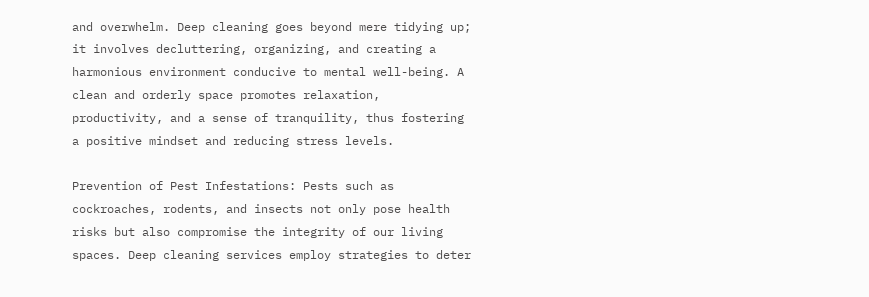and overwhelm. Deep cleaning goes beyond mere tidying up; it involves decluttering, organizing, and creating a harmonious environment conducive to mental well-being. A clean and orderly space promotes relaxation, productivity, and a sense of tranquility, thus fostering a positive mindset and reducing stress levels.

Prevention of Pest Infestations: Pests such as cockroaches, rodents, and insects not only pose health risks but also compromise the integrity of our living spaces. Deep cleaning services employ strategies to deter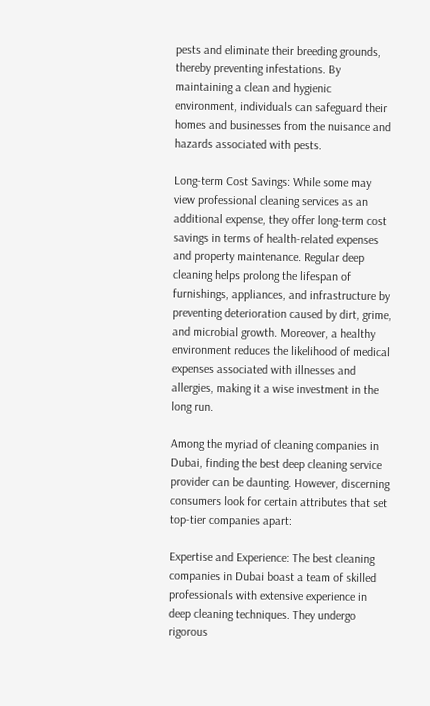pests and eliminate their breeding grounds, thereby preventing infestations. By maintaining a clean and hygienic environment, individuals can safeguard their homes and businesses from the nuisance and hazards associated with pests.

Long-term Cost Savings: While some may view professional cleaning services as an additional expense, they offer long-term cost savings in terms of health-related expenses and property maintenance. Regular deep cleaning helps prolong the lifespan of furnishings, appliances, and infrastructure by preventing deterioration caused by dirt, grime, and microbial growth. Moreover, a healthy environment reduces the likelihood of medical expenses associated with illnesses and allergies, making it a wise investment in the long run.

Among the myriad of cleaning companies in Dubai, finding the best deep cleaning service provider can be daunting. However, discerning consumers look for certain attributes that set top-tier companies apart:

Expertise and Experience: The best cleaning companies in Dubai boast a team of skilled professionals with extensive experience in deep cleaning techniques. They undergo rigorous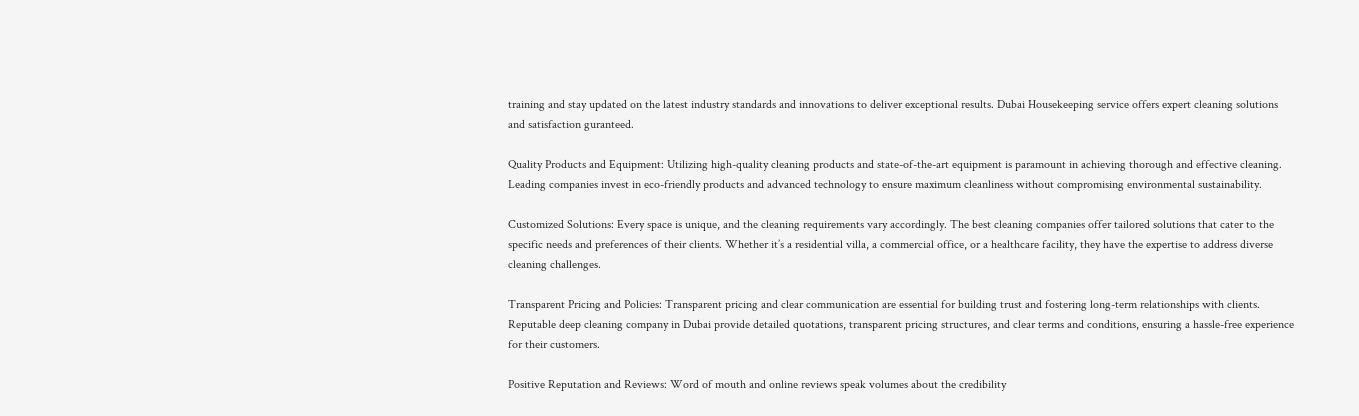training and stay updated on the latest industry standards and innovations to deliver exceptional results. Dubai Housekeeping service offers expert cleaning solutions and satisfaction guranteed.

Quality Products and Equipment: Utilizing high-quality cleaning products and state-of-the-art equipment is paramount in achieving thorough and effective cleaning. Leading companies invest in eco-friendly products and advanced technology to ensure maximum cleanliness without compromising environmental sustainability.

Customized Solutions: Every space is unique, and the cleaning requirements vary accordingly. The best cleaning companies offer tailored solutions that cater to the specific needs and preferences of their clients. Whether it’s a residential villa, a commercial office, or a healthcare facility, they have the expertise to address diverse cleaning challenges.

Transparent Pricing and Policies: Transparent pricing and clear communication are essential for building trust and fostering long-term relationships with clients. Reputable deep cleaning company in Dubai provide detailed quotations, transparent pricing structures, and clear terms and conditions, ensuring a hassle-free experience for their customers.

Positive Reputation and Reviews: Word of mouth and online reviews speak volumes about the credibility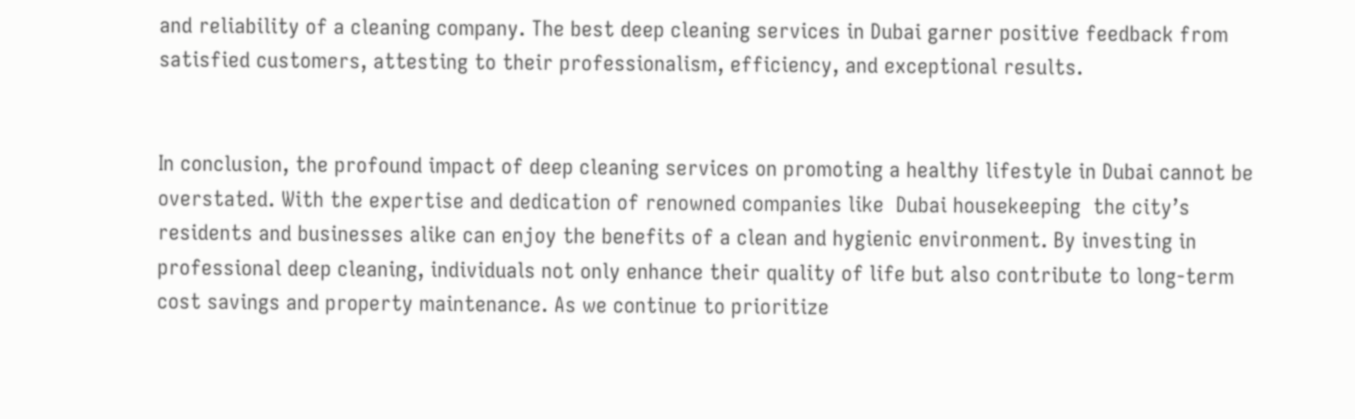and reliability of a cleaning company. The best deep cleaning services in Dubai garner positive feedback from satisfied customers, attesting to their professionalism, efficiency, and exceptional results.


In conclusion, the profound impact of deep cleaning services on promoting a healthy lifestyle in Dubai cannot be overstated. With the expertise and dedication of renowned companies like  Dubai housekeeping  the city’s residents and businesses alike can enjoy the benefits of a clean and hygienic environment. By investing in professional deep cleaning, individuals not only enhance their quality of life but also contribute to long-term cost savings and property maintenance. As we continue to prioritize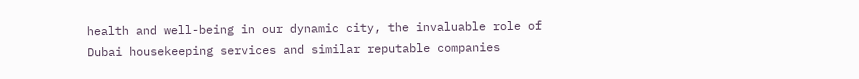health and well-being in our dynamic city, the invaluable role of Dubai housekeeping services and similar reputable companies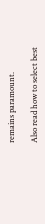remains paramount.

Also read how to select best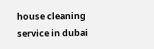house cleaning service in dubai